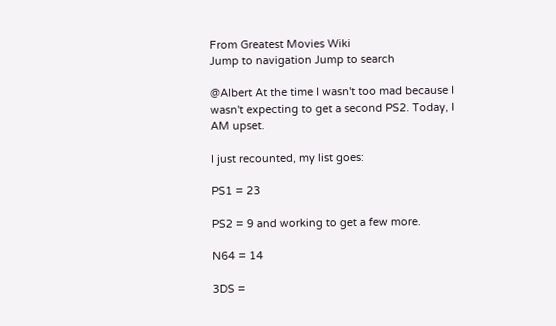From Greatest Movies Wiki
Jump to navigation Jump to search

@Albert At the time I wasn't too mad because I wasn't expecting to get a second PS2. Today, I AM upset.

I just recounted, my list goes:

PS1 = 23

PS2 = 9 and working to get a few more.

N64 = 14

3DS =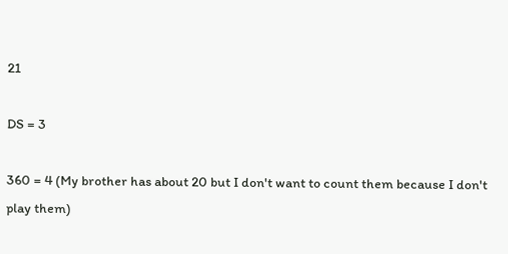21

DS = 3

360 = 4 (My brother has about 20 but I don't want to count them because I don't play them)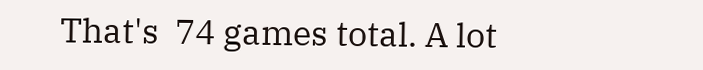That's  74 games total. A lot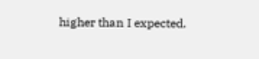higher than I expected.